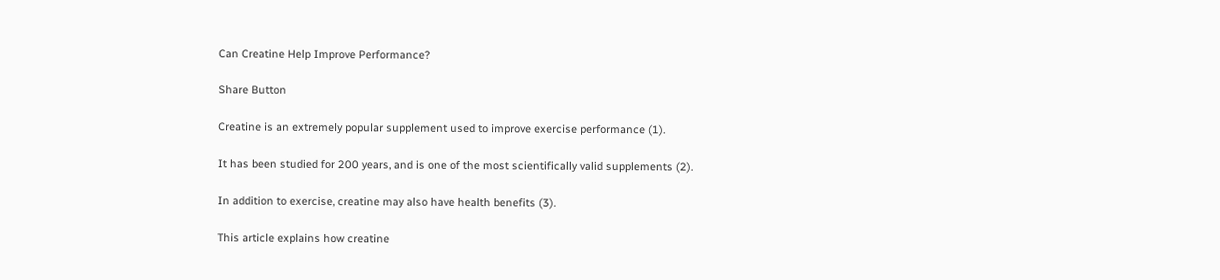Can Creatine Help Improve Performance?

Share Button

Creatine is an extremely popular supplement used to improve exercise performance (1).

It has been studied for 200 years, and is one of the most scientifically valid supplements (2).

In addition to exercise, creatine may also have health benefits (3).

This article explains how creatine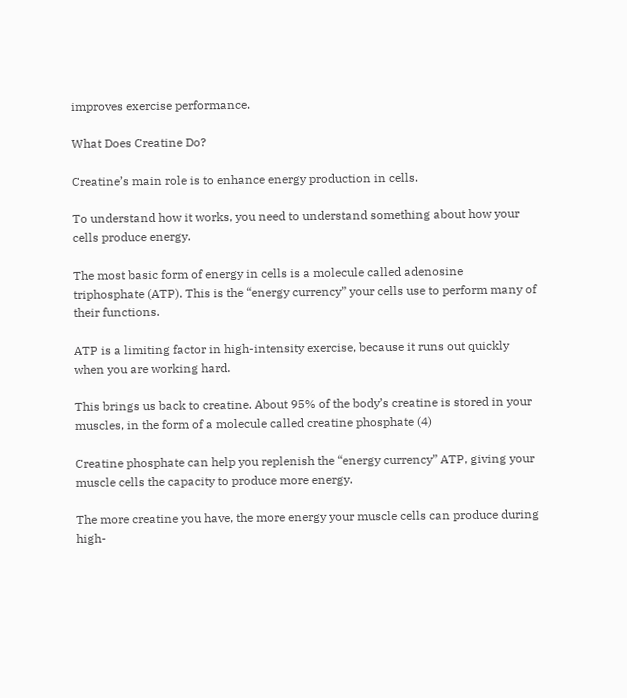improves exercise performance.

What Does Creatine Do?

Creatine’s main role is to enhance energy production in cells.

To understand how it works, you need to understand something about how your cells produce energy.

The most basic form of energy in cells is a molecule called adenosine triphosphate (ATP). This is the “energy currency” your cells use to perform many of their functions.

ATP is a limiting factor in high-intensity exercise, because it runs out quickly when you are working hard.

This brings us back to creatine. About 95% of the body’s creatine is stored in your muscles, in the form of a molecule called creatine phosphate (4)

Creatine phosphate can help you replenish the “energy currency” ATP, giving your muscle cells the capacity to produce more energy.

The more creatine you have, the more energy your muscle cells can produce during high-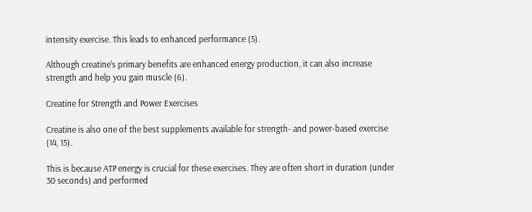intensity exercise. This leads to enhanced performance (5).

Although creatine’s primary benefits are enhanced energy production, it can also increase strength and help you gain muscle (6).

Creatine for Strength and Power Exercises

Creatine is also one of the best supplements available for strength- and power-based exercise (14, 15).

This is because ATP energy is crucial for these exercises. They are often short in duration (under 30 seconds) and performed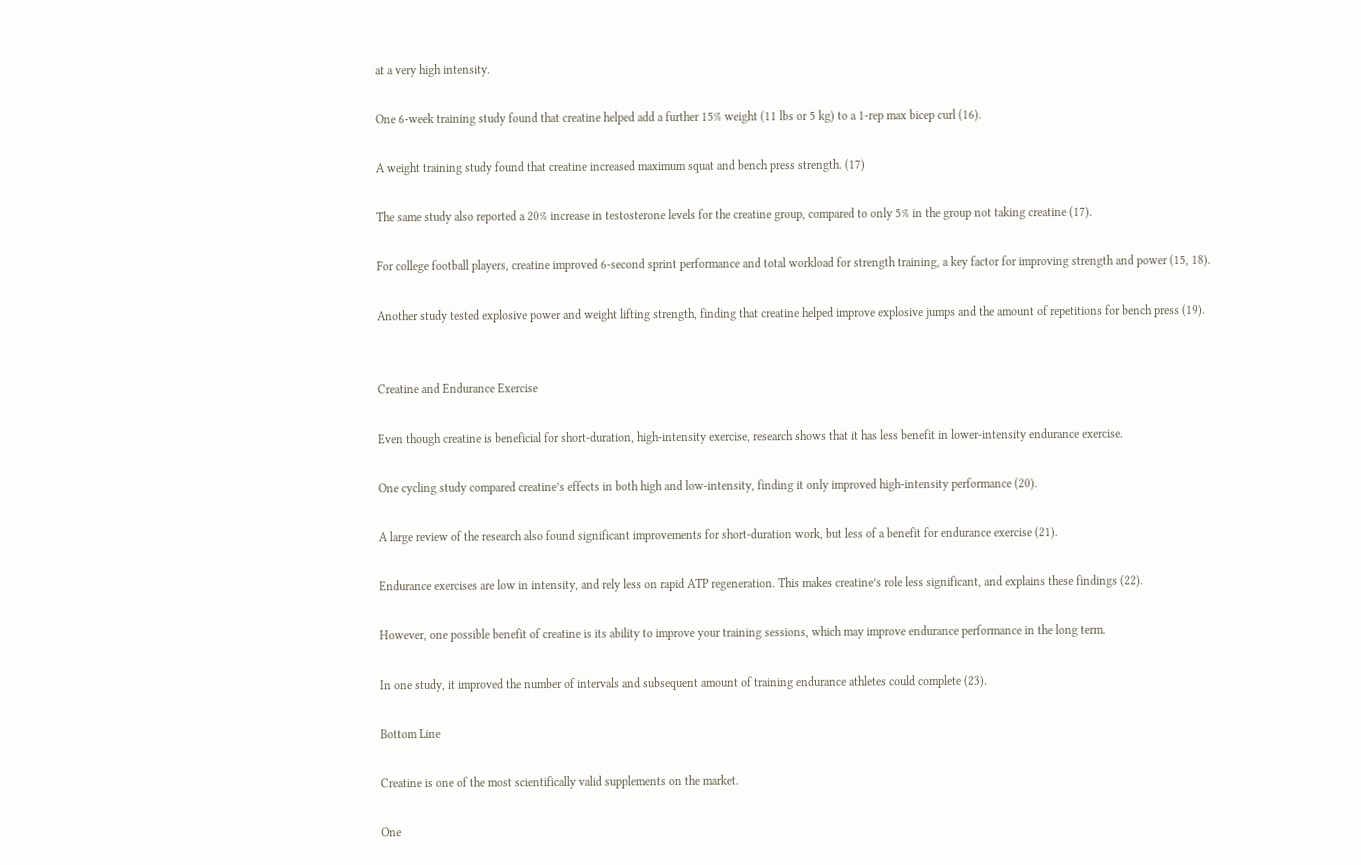at a very high intensity.

One 6-week training study found that creatine helped add a further 15% weight (11 lbs or 5 kg) to a 1-rep max bicep curl (16).

A weight training study found that creatine increased maximum squat and bench press strength. (17)

The same study also reported a 20% increase in testosterone levels for the creatine group, compared to only 5% in the group not taking creatine (17).

For college football players, creatine improved 6-second sprint performance and total workload for strength training, a key factor for improving strength and power (15, 18).

Another study tested explosive power and weight lifting strength, finding that creatine helped improve explosive jumps and the amount of repetitions for bench press (19).


Creatine and Endurance Exercise

Even though creatine is beneficial for short-duration, high-intensity exercise, research shows that it has less benefit in lower-intensity endurance exercise.

One cycling study compared creatine’s effects in both high and low-intensity, finding it only improved high-intensity performance (20).

A large review of the research also found significant improvements for short-duration work, but less of a benefit for endurance exercise (21).

Endurance exercises are low in intensity, and rely less on rapid ATP regeneration. This makes creatine’s role less significant, and explains these findings (22).

However, one possible benefit of creatine is its ability to improve your training sessions, which may improve endurance performance in the long term.

In one study, it improved the number of intervals and subsequent amount of training endurance athletes could complete (23).

Bottom Line

Creatine is one of the most scientifically valid supplements on the market.

One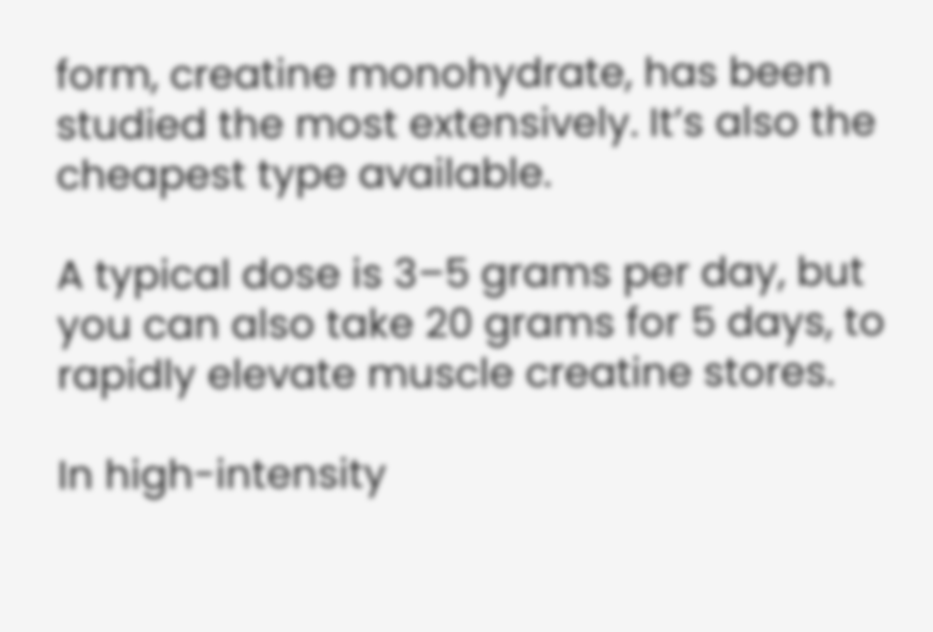form, creatine monohydrate, has been studied the most extensively. It’s also the cheapest type available.

A typical dose is 3–5 grams per day, but you can also take 20 grams for 5 days, to rapidly elevate muscle creatine stores.

In high-intensity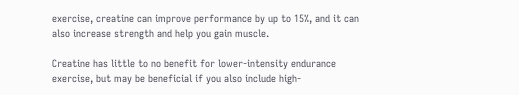exercise, creatine can improve performance by up to 15%, and it can also increase strength and help you gain muscle.

Creatine has little to no benefit for lower-intensity endurance exercise, but may be beneficial if you also include high-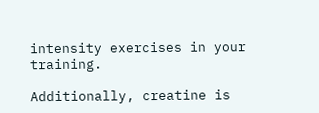intensity exercises in your training.

Additionally, creatine is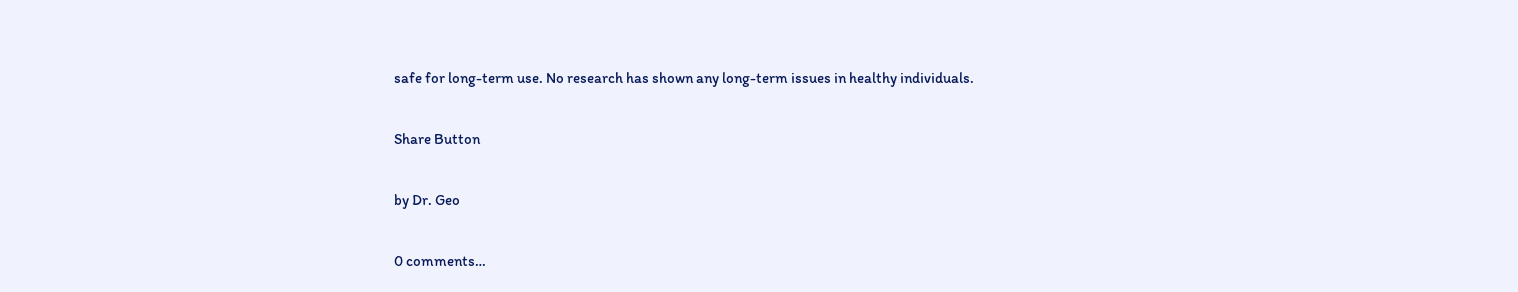safe for long-term use. No research has shown any long-term issues in healthy individuals.

Share Button

by Dr. Geo

0 comments…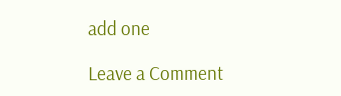add one

Leave a Comment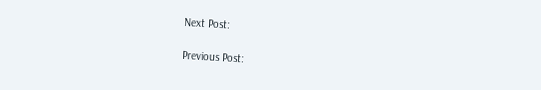Next Post:

Previous Post: